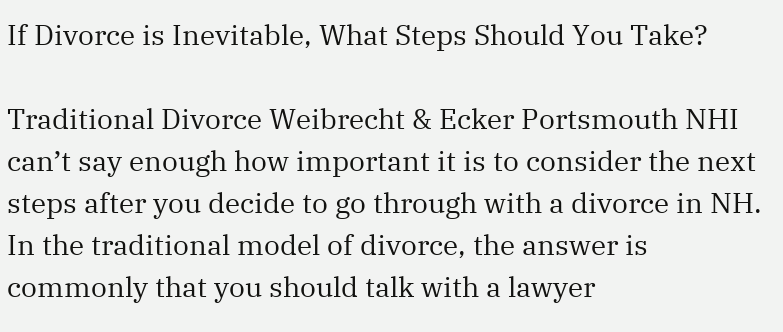If Divorce is Inevitable, What Steps Should You Take?

Traditional Divorce Weibrecht & Ecker Portsmouth NHI can’t say enough how important it is to consider the next steps after you decide to go through with a divorce in NH. In the traditional model of divorce, the answer is commonly that you should talk with a lawyer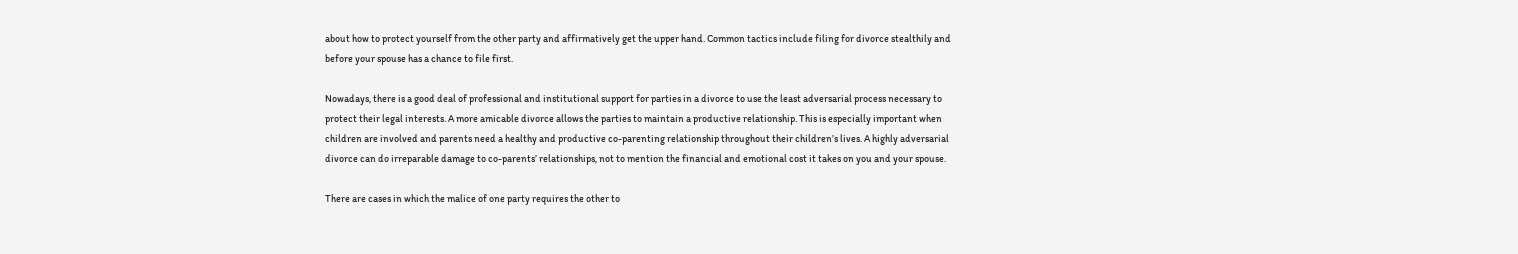about how to protect yourself from the other party and affirmatively get the upper hand. Common tactics include filing for divorce stealthily and before your spouse has a chance to file first.

Nowadays, there is a good deal of professional and institutional support for parties in a divorce to use the least adversarial process necessary to protect their legal interests. A more amicable divorce allows the parties to maintain a productive relationship. This is especially important when children are involved and parents need a healthy and productive co-parenting relationship throughout their children’s lives. A highly adversarial divorce can do irreparable damage to co-parents’ relationships, not to mention the financial and emotional cost it takes on you and your spouse.

There are cases in which the malice of one party requires the other to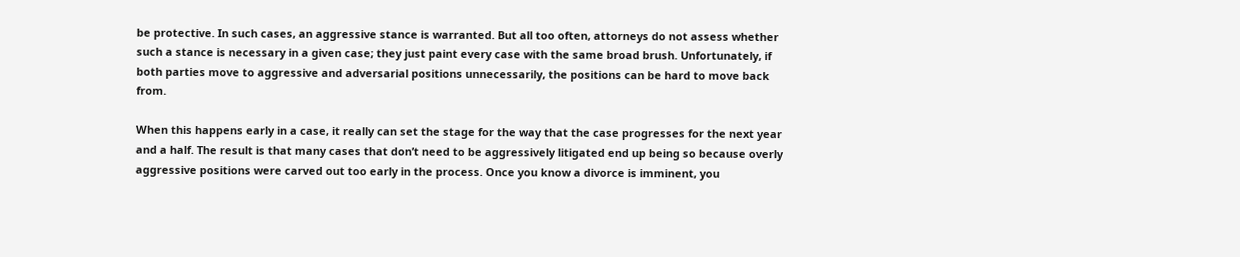be protective. In such cases, an aggressive stance is warranted. But all too often, attorneys do not assess whether such a stance is necessary in a given case; they just paint every case with the same broad brush. Unfortunately, if both parties move to aggressive and adversarial positions unnecessarily, the positions can be hard to move back from.

When this happens early in a case, it really can set the stage for the way that the case progresses for the next year and a half. The result is that many cases that don’t need to be aggressively litigated end up being so because overly aggressive positions were carved out too early in the process. Once you know a divorce is imminent, you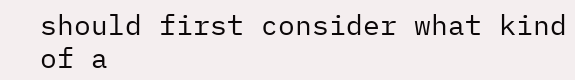should first consider what kind of a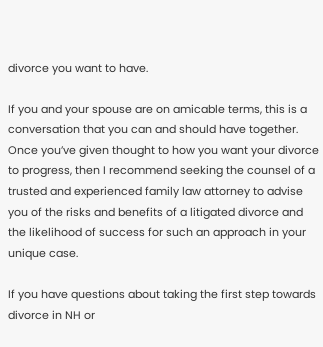divorce you want to have.

If you and your spouse are on amicable terms, this is a conversation that you can and should have together. Once you’ve given thought to how you want your divorce to progress, then I recommend seeking the counsel of a trusted and experienced family law attorney to advise you of the risks and benefits of a litigated divorce and the likelihood of success for such an approach in your unique case.

If you have questions about taking the first step towards divorce in NH or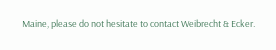Maine, please do not hesitate to contact Weibrecht & Ecker.